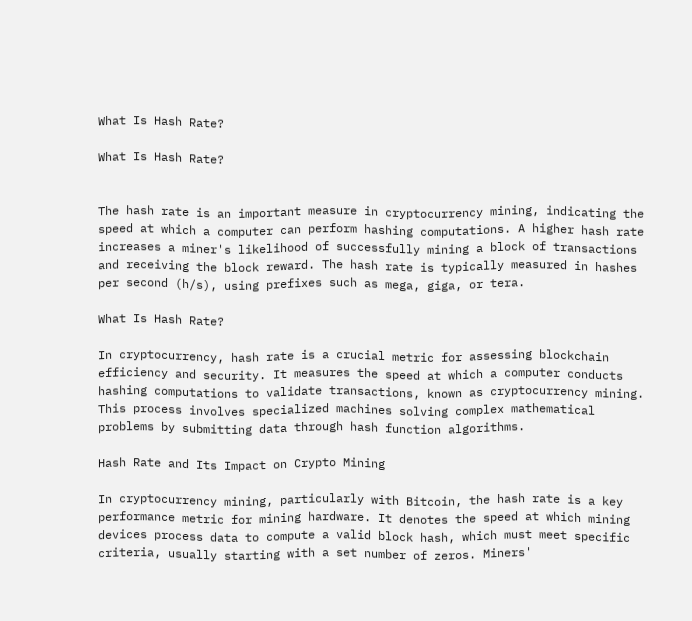What Is Hash Rate?

What Is Hash Rate?


The hash rate is an important measure in cryptocurrency mining, indicating the speed at which a computer can perform hashing computations. A higher hash rate increases a miner's likelihood of successfully mining a block of transactions and receiving the block reward. The hash rate is typically measured in hashes per second (h/s), using prefixes such as mega, giga, or tera.

What Is Hash Rate?

In cryptocurrency, hash rate is a crucial metric for assessing blockchain efficiency and security. It measures the speed at which a computer conducts hashing computations to validate transactions, known as cryptocurrency mining. This process involves specialized machines solving complex mathematical problems by submitting data through hash function algorithms.

Hash Rate and Its Impact on Crypto Mining

In cryptocurrency mining, particularly with Bitcoin, the hash rate is a key performance metric for mining hardware. It denotes the speed at which mining devices process data to compute a valid block hash, which must meet specific criteria, usually starting with a set number of zeros. Miners'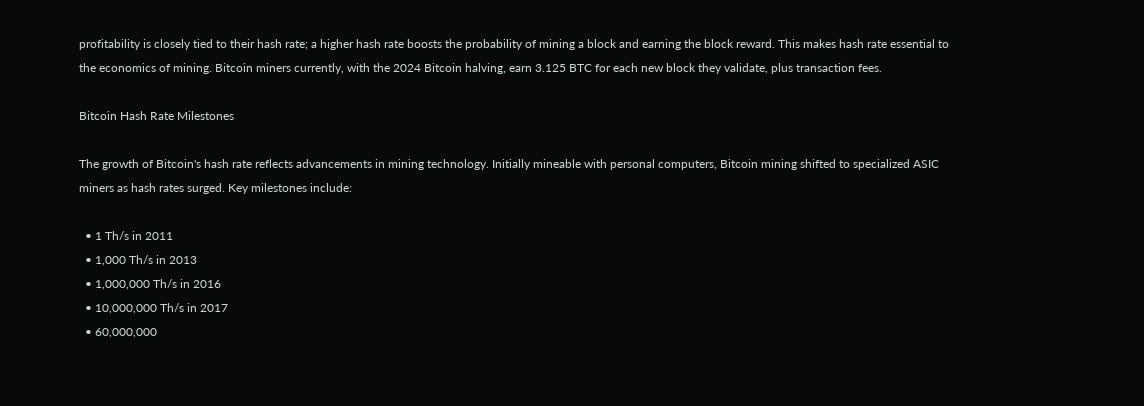profitability is closely tied to their hash rate; a higher hash rate boosts the probability of mining a block and earning the block reward. This makes hash rate essential to the economics of mining. Bitcoin miners currently, with the 2024 Bitcoin halving, earn 3.125 BTC for each new block they validate, plus transaction fees.

Bitcoin Hash Rate Milestones

The growth of Bitcoin's hash rate reflects advancements in mining technology. Initially mineable with personal computers, Bitcoin mining shifted to specialized ASIC miners as hash rates surged. Key milestones include:

  • 1 Th/s in 2011
  • 1,000 Th/s in 2013
  • 1,000,000 Th/s in 2016
  • 10,000,000 Th/s in 2017
  • 60,000,000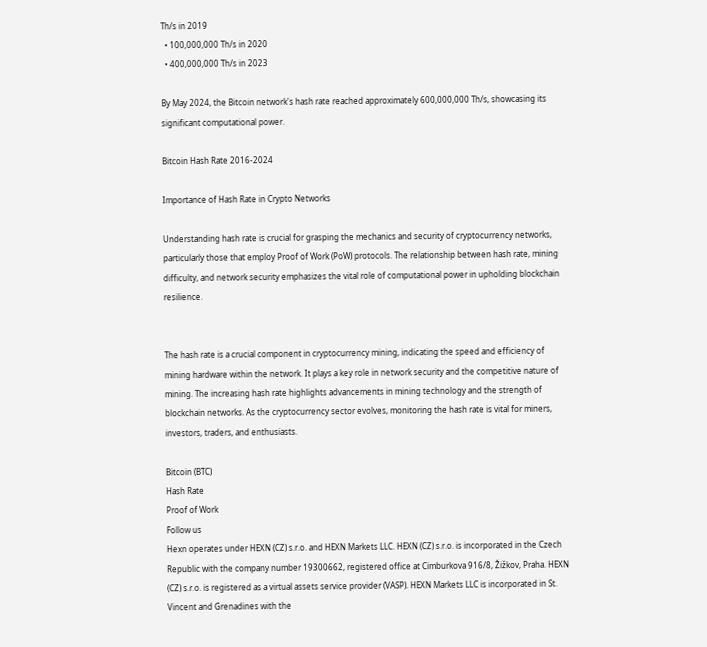Th/s in 2019
  • 100,000,000 Th/s in 2020
  • 400,000,000 Th/s in 2023

By May 2024, the Bitcoin network's hash rate reached approximately 600,000,000 Th/s, showcasing its significant computational power.

Bitcoin Hash Rate 2016-2024

Importance of Hash Rate in Crypto Networks

Understanding hash rate is crucial for grasping the mechanics and security of cryptocurrency networks, particularly those that employ Proof of Work (PoW) protocols. The relationship between hash rate, mining difficulty, and network security emphasizes the vital role of computational power in upholding blockchain resilience.


The hash rate is a crucial component in cryptocurrency mining, indicating the speed and efficiency of mining hardware within the network. It plays a key role in network security and the competitive nature of mining. The increasing hash rate highlights advancements in mining technology and the strength of blockchain networks. As the cryptocurrency sector evolves, monitoring the hash rate is vital for miners, investors, traders, and enthusiasts.

Bitcoin (BTC)
Hash Rate
Proof of Work
Follow us
Hexn operates under HEXN (CZ) s.r.o. and HEXN Markets LLC. HEXN (CZ) s.r.o. is incorporated in the Czech Republic with the company number 19300662, registered office at Cimburkova 916/8, Žižkov, Praha. HEXN (CZ) s.r.o. is registered as a virtual assets service provider (VASP). HEXN Markets LLC is incorporated in St. Vincent and Grenadines with the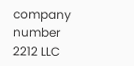company number 2212 LLC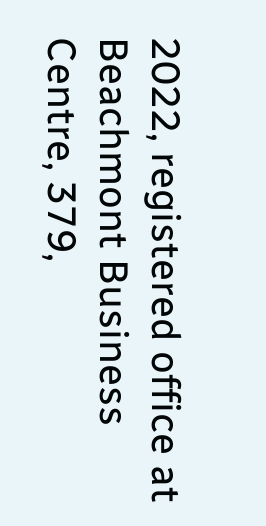2022, registered office at Beachmont Business Centre, 379,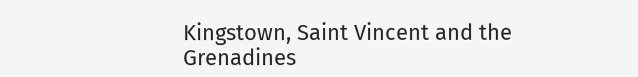Kingstown, Saint Vincent and the Grenadines